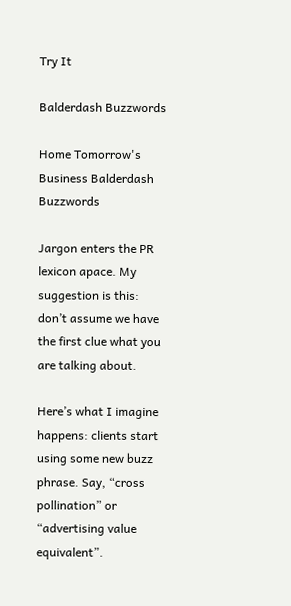Try It

Balderdash Buzzwords

Home Tomorrow's Business Balderdash Buzzwords

Jargon enters the PR lexicon apace. My suggestion is this: don’t assume we have the first clue what you are talking about.

Here’s what I imagine happens: clients start using some new buzz phrase. Say, “cross pollination” or “advertising value equivalent”.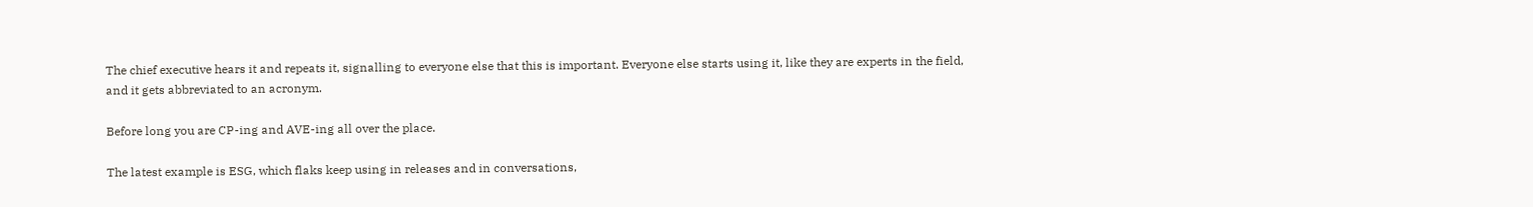The chief executive hears it and repeats it, signalling to everyone else that this is important. Everyone else starts using it, like they are experts in the field, and it gets abbreviated to an acronym.

Before long you are CP-ing and AVE-ing all over the place.

The latest example is ESG, which flaks keep using in releases and in conversations,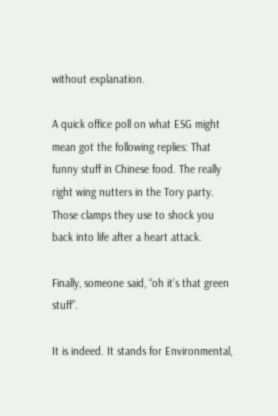without explanation.

A quick office poll on what ESG might mean got the following replies: That funny stuff in Chinese food. The really right wing nutters in the Tory party. Those clamps they use to shock you back into life after a heart attack.

Finally, someone said, “oh it’s that green stuff”.

It is indeed. It stands for Environmental,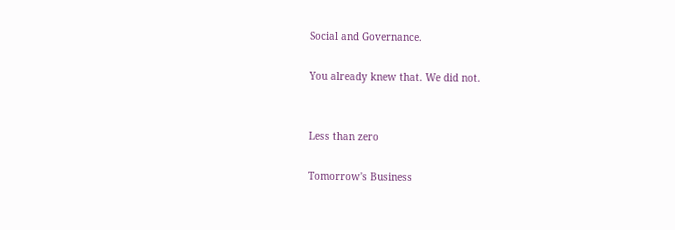Social and Governance.

You already knew that. We did not.


Less than zero

Tomorrow's Business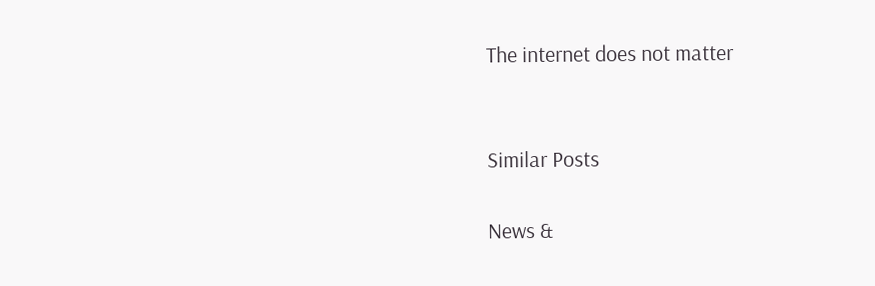The internet does not matter


Similar Posts

News &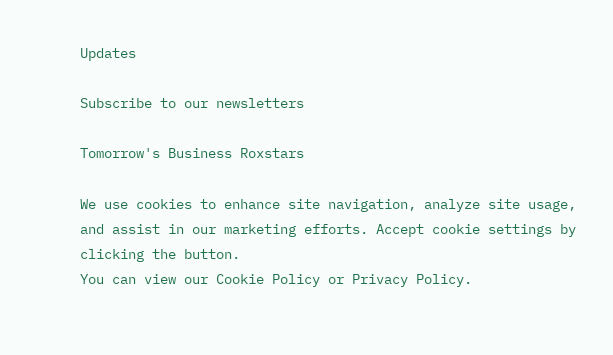Updates

Subscribe to our newsletters

Tomorrow's Business Roxstars

We use cookies to enhance site navigation, analyze site usage, and assist in our marketing efforts. Accept cookie settings by clicking the button.
You can view our Cookie Policy or Privacy Policy.